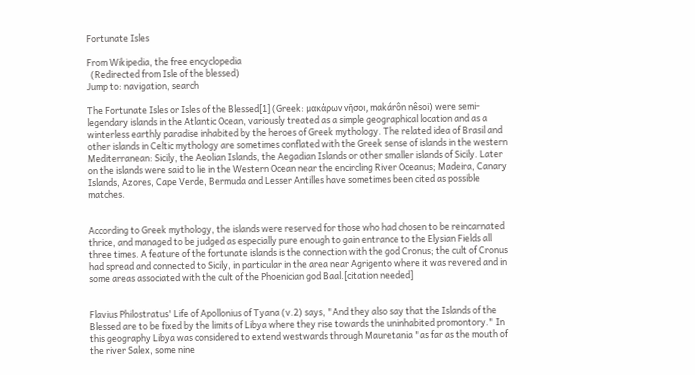Fortunate Isles

From Wikipedia, the free encyclopedia
  (Redirected from Isle of the blessed)
Jump to: navigation, search

The Fortunate Isles or Isles of the Blessed[1] (Greek: μακάρων νῆσοι, makárôn nêsoi) were semi-legendary islands in the Atlantic Ocean, variously treated as a simple geographical location and as a winterless earthly paradise inhabited by the heroes of Greek mythology. The related idea of Brasil and other islands in Celtic mythology are sometimes conflated with the Greek sense of islands in the western Mediterranean: Sicily, the Aeolian Islands, the Aegadian Islands or other smaller islands of Sicily. Later on the islands were said to lie in the Western Ocean near the encircling River Oceanus; Madeira, Canary Islands, Azores, Cape Verde, Bermuda and Lesser Antilles have sometimes been cited as possible matches.


According to Greek mythology, the islands were reserved for those who had chosen to be reincarnated thrice, and managed to be judged as especially pure enough to gain entrance to the Elysian Fields all three times. A feature of the fortunate islands is the connection with the god Cronus; the cult of Cronus had spread and connected to Sicily, in particular in the area near Agrigento where it was revered and in some areas associated with the cult of the Phoenician god Baal.[citation needed]


Flavius Philostratus' Life of Apollonius of Tyana (v.2) says, "And they also say that the Islands of the Blessed are to be fixed by the limits of Libya where they rise towards the uninhabited promontory." In this geography Libya was considered to extend westwards through Mauretania "as far as the mouth of the river Salex, some nine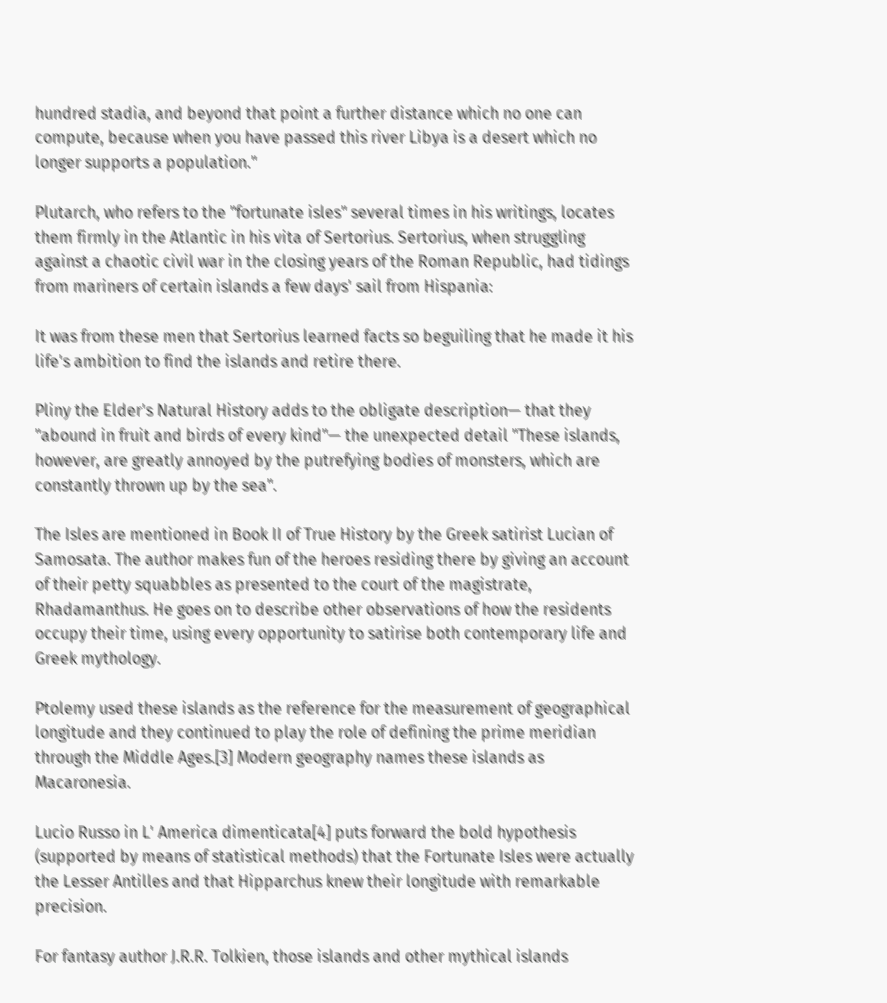hundred stadia, and beyond that point a further distance which no one can compute, because when you have passed this river Libya is a desert which no longer supports a population."

Plutarch, who refers to the "fortunate isles" several times in his writings, locates them firmly in the Atlantic in his vita of Sertorius. Sertorius, when struggling against a chaotic civil war in the closing years of the Roman Republic, had tidings from mariners of certain islands a few days' sail from Hispania:

It was from these men that Sertorius learned facts so beguiling that he made it his life's ambition to find the islands and retire there.

Pliny the Elder's Natural History adds to the obligate description— that they "abound in fruit and birds of every kind"— the unexpected detail "These islands, however, are greatly annoyed by the putrefying bodies of monsters, which are constantly thrown up by the sea".

The Isles are mentioned in Book II of True History by the Greek satirist Lucian of Samosata. The author makes fun of the heroes residing there by giving an account of their petty squabbles as presented to the court of the magistrate, Rhadamanthus. He goes on to describe other observations of how the residents occupy their time, using every opportunity to satirise both contemporary life and Greek mythology.

Ptolemy used these islands as the reference for the measurement of geographical longitude and they continued to play the role of defining the prime meridian through the Middle Ages.[3] Modern geography names these islands as Macaronesia.

Lucio Russo in L' America dimenticata[4] puts forward the bold hypothesis (supported by means of statistical methods) that the Fortunate Isles were actually the Lesser Antilles and that Hipparchus knew their longitude with remarkable precision.

For fantasy author J.R.R. Tolkien, those islands and other mythical islands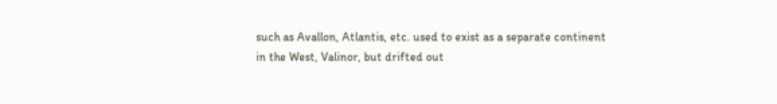such as Avallon, Atlantis, etc. used to exist as a separate continent in the West, Valinor, but drifted out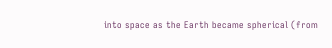into space as the Earth became spherical (from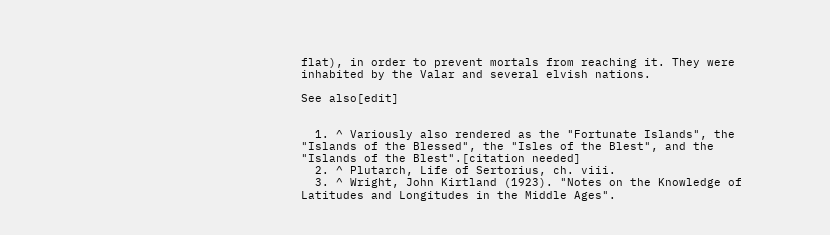flat), in order to prevent mortals from reaching it. They were inhabited by the Valar and several elvish nations.

See also[edit]


  1. ^ Variously also rendered as the "Fortunate Islands", the "Islands of the Blessed", the "Isles of the Blest", and the "Islands of the Blest".[citation needed]
  2. ^ Plutarch, Life of Sertorius, ch. viii.
  3. ^ Wright, John Kirtland (1923). "Notes on the Knowledge of Latitudes and Longitudes in the Middle Ages".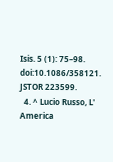Isis. 5 (1): 75–98. doi:10.1086/358121. JSTOR 223599.
  4. ^ Lucio Russo, L' America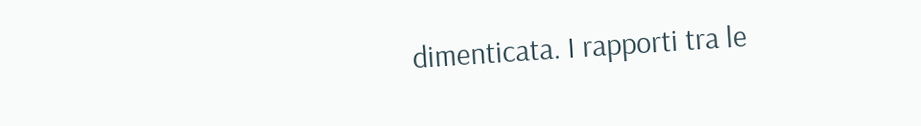dimenticata. I rapporti tra le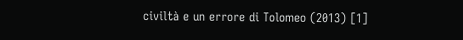civiltà e un errore di Tolomeo (2013) [1]